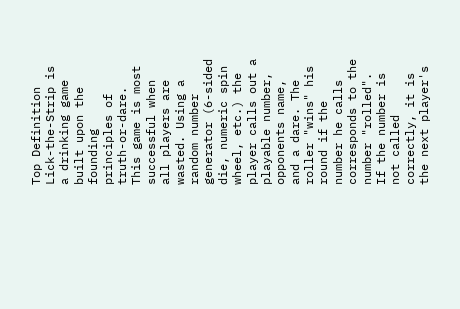Top Definition
Lick-the-Strip is a drinking game built upon the founding principles of truth-or-dare. This game is most successful when all players are wasted. Using a random number generator (6-sided die, numeric spin wheel, etc.) the player calls out a playable number, opponents name, and a dare. The roller "wins" his round if the number he calls corresponds to the number "rolled". If the number is not called correctly, it is the next player's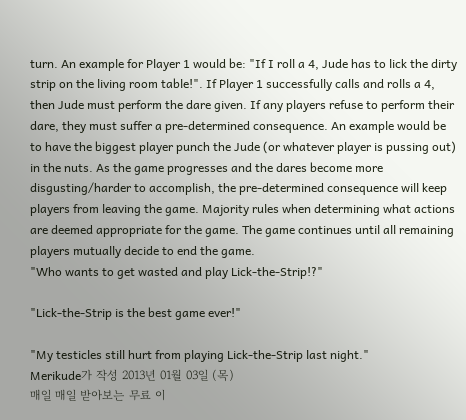turn. An example for Player 1 would be: "If I roll a 4, Jude has to lick the dirty strip on the living room table!". If Player 1 successfully calls and rolls a 4, then Jude must perform the dare given. If any players refuse to perform their dare, they must suffer a pre-determined consequence. An example would be to have the biggest player punch the Jude (or whatever player is pussing out) in the nuts. As the game progresses and the dares become more disgusting/harder to accomplish, the pre-determined consequence will keep players from leaving the game. Majority rules when determining what actions are deemed appropriate for the game. The game continues until all remaining players mutually decide to end the game.
"Who wants to get wasted and play Lick-the-Strip!?"

"Lick-the-Strip is the best game ever!"

"My testicles still hurt from playing Lick-the-Strip last night."
Merikude가 작성 2013년 01월 03일 (목)
매일 매일 받아보는 무료 이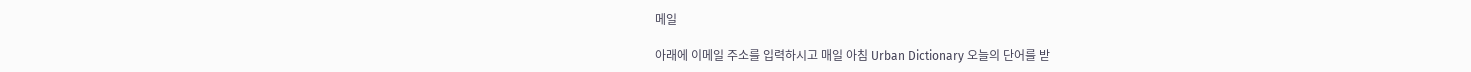메일

아래에 이메일 주소를 입력하시고 매일 아침 Urban Dictionary 오늘의 단어를 받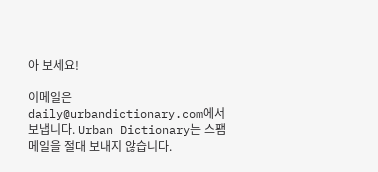아 보세요!

이메일은 daily@urbandictionary.com에서 보냅니다. Urban Dictionary는 스팸 메일을 절대 보내지 않습니다.